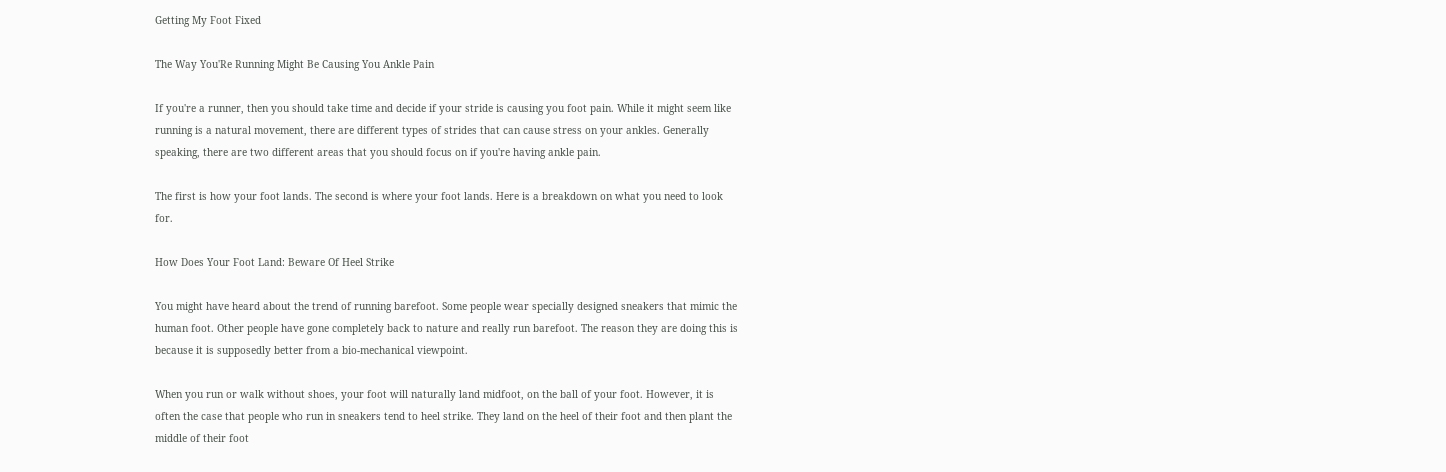Getting My Foot Fixed

The Way You'Re Running Might Be Causing You Ankle Pain

If you're a runner, then you should take time and decide if your stride is causing you foot pain. While it might seem like running is a natural movement, there are different types of strides that can cause stress on your ankles. Generally speaking, there are two different areas that you should focus on if you're having ankle pain.

The first is how your foot lands. The second is where your foot lands. Here is a breakdown on what you need to look for.

How Does Your Foot Land: Beware Of Heel Strike

You might have heard about the trend of running barefoot. Some people wear specially designed sneakers that mimic the human foot. Other people have gone completely back to nature and really run barefoot. The reason they are doing this is because it is supposedly better from a bio-mechanical viewpoint.

When you run or walk without shoes, your foot will naturally land midfoot, on the ball of your foot. However, it is often the case that people who run in sneakers tend to heel strike. They land on the heel of their foot and then plant the middle of their foot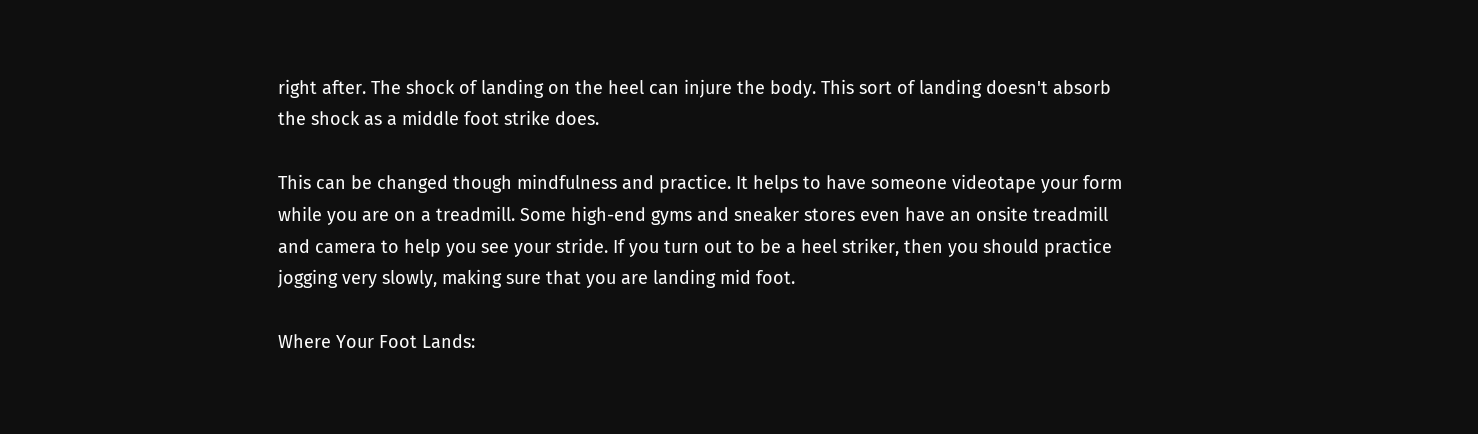right after. The shock of landing on the heel can injure the body. This sort of landing doesn't absorb the shock as a middle foot strike does.

This can be changed though mindfulness and practice. It helps to have someone videotape your form while you are on a treadmill. Some high-end gyms and sneaker stores even have an onsite treadmill and camera to help you see your stride. If you turn out to be a heel striker, then you should practice jogging very slowly, making sure that you are landing mid foot.

Where Your Foot Lands: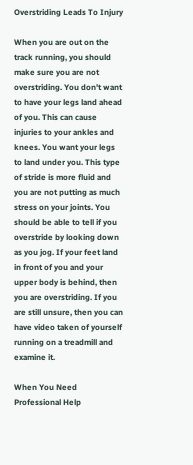Overstriding Leads To Injury

When you are out on the track running, you should make sure you are not overstriding. You don't want to have your legs land ahead of you. This can cause injuries to your ankles and knees. You want your legs to land under you. This type of stride is more fluid and you are not putting as much stress on your joints. You should be able to tell if you overstride by looking down as you jog. If your feet land in front of you and your upper body is behind, then you are overstriding. If you are still unsure, then you can have video taken of yourself running on a treadmill and examine it.

When You Need Professional Help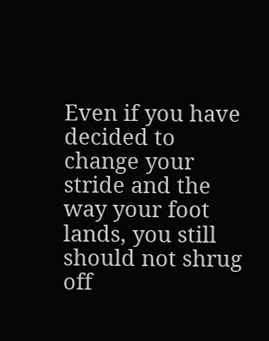Even if you have decided to change your stride and the way your foot lands, you still should not shrug off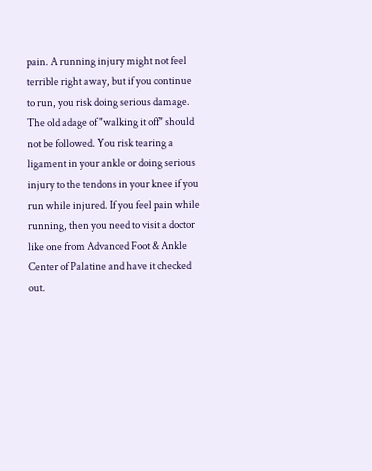pain. A running injury might not feel terrible right away, but if you continue to run, you risk doing serious damage. The old adage of "walking it off" should not be followed. You risk tearing a ligament in your ankle or doing serious injury to the tendons in your knee if you run while injured. If you feel pain while running, then you need to visit a doctor like one from Advanced Foot & Ankle Center of Palatine and have it checked out.